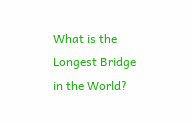What is the Longest Bridge in the World?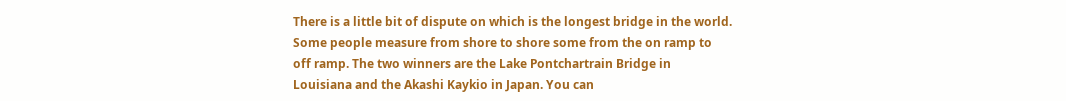There is a little bit of dispute on which is the longest bridge in the world. Some people measure from shore to shore some from the on ramp to off ramp. The two winners are the Lake Pontchartrain Bridge in Louisiana and the Akashi Kaykio in Japan. You can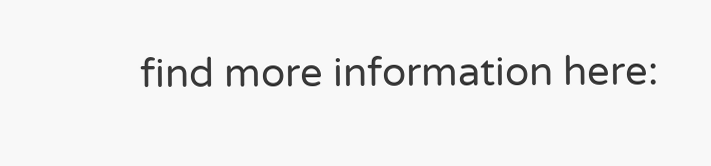find more information here: